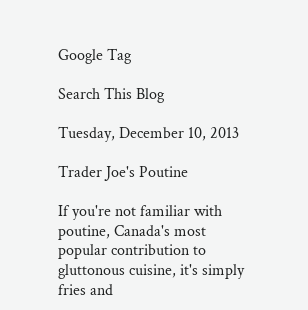Google Tag

Search This Blog

Tuesday, December 10, 2013

Trader Joe's Poutine

If you're not familiar with poutine, Canada's most popular contribution to gluttonous cuisine, it's simply fries and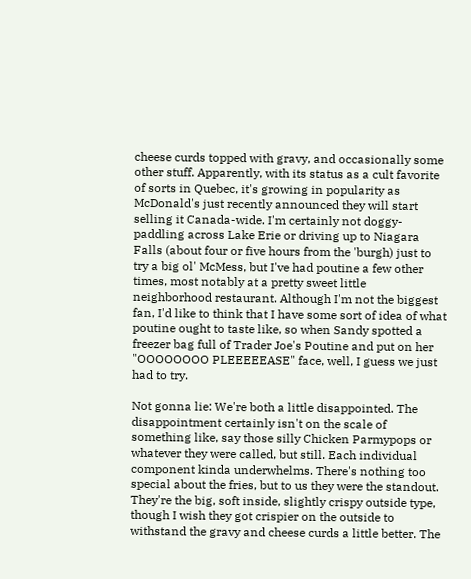cheese curds topped with gravy, and occasionally some other stuff. Apparently, with its status as a cult favorite of sorts in Quebec, it's growing in popularity as McDonald's just recently announced they will start selling it Canada-wide. I'm certainly not doggy-paddling across Lake Erie or driving up to Niagara Falls (about four or five hours from the 'burgh) just to try a big ol' McMess, but I've had poutine a few other times, most notably at a pretty sweet little neighborhood restaurant. Although I'm not the biggest fan, I'd like to think that I have some sort of idea of what poutine ought to taste like, so when Sandy spotted a freezer bag full of Trader Joe's Poutine and put on her "OOOOOOOO PLEEEEEASE" face, well, I guess we just had to try.

Not gonna lie: We're both a little disappointed. The disappointment certainly isn't on the scale of something like, say those silly Chicken Parmypops or whatever they were called, but still. Each individual component kinda underwhelms. There's nothing too special about the fries, but to us they were the standout. They're the big, soft inside, slightly crispy outside type, though I wish they got crispier on the outside to withstand the gravy and cheese curds a little better. The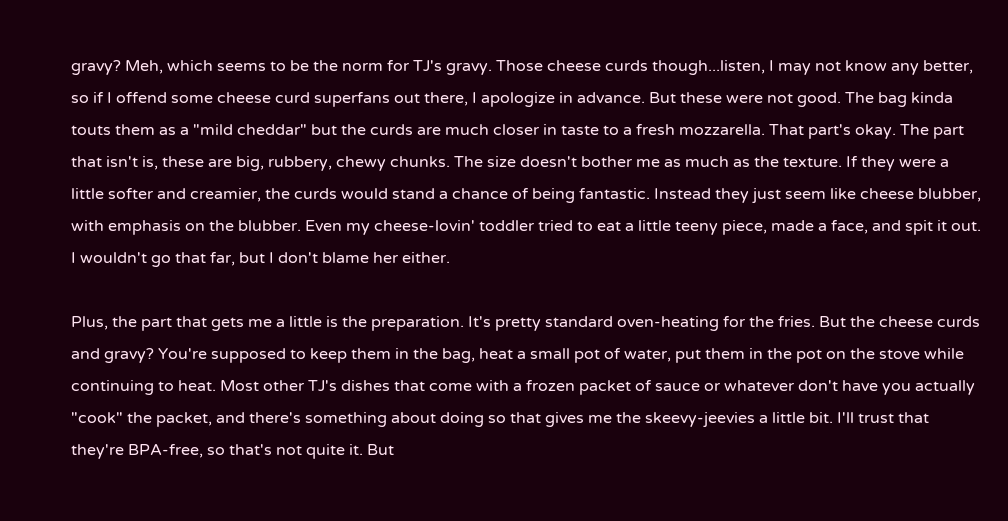gravy? Meh, which seems to be the norm for TJ's gravy. Those cheese curds though...listen, I may not know any better, so if I offend some cheese curd superfans out there, I apologize in advance. But these were not good. The bag kinda touts them as a "mild cheddar" but the curds are much closer in taste to a fresh mozzarella. That part's okay. The part that isn't is, these are big, rubbery, chewy chunks. The size doesn't bother me as much as the texture. If they were a little softer and creamier, the curds would stand a chance of being fantastic. Instead they just seem like cheese blubber, with emphasis on the blubber. Even my cheese-lovin' toddler tried to eat a little teeny piece, made a face, and spit it out. I wouldn't go that far, but I don't blame her either.

Plus, the part that gets me a little is the preparation. It's pretty standard oven-heating for the fries. But the cheese curds and gravy? You're supposed to keep them in the bag, heat a small pot of water, put them in the pot on the stove while continuing to heat. Most other TJ's dishes that come with a frozen packet of sauce or whatever don't have you actually "cook" the packet, and there's something about doing so that gives me the skeevy-jeevies a little bit. I'll trust that they're BPA-free, so that's not quite it. But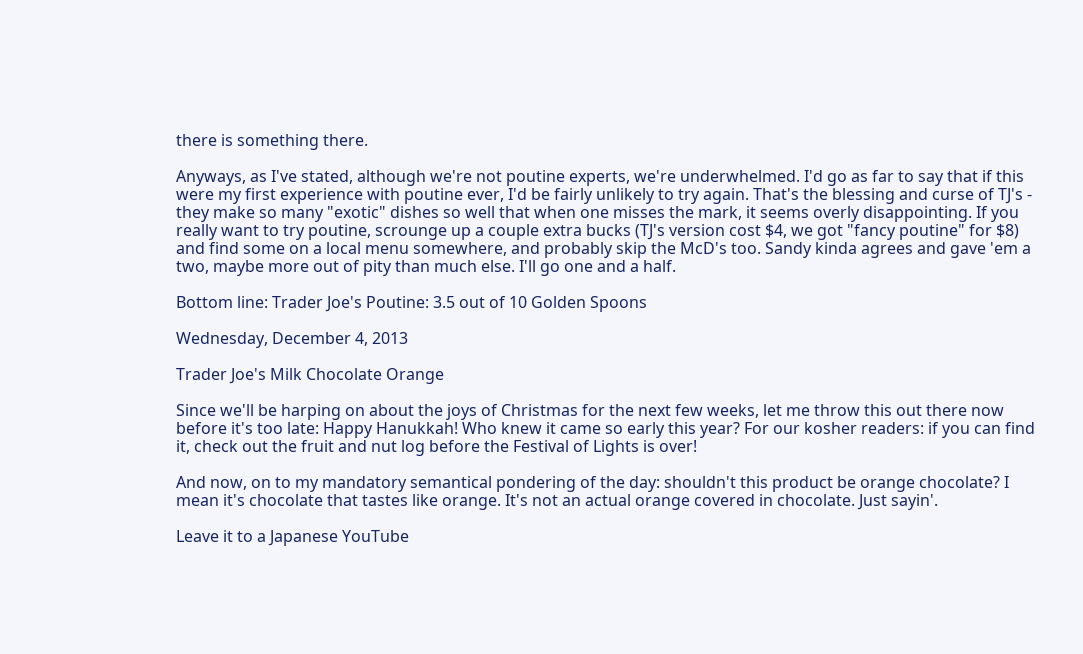there is something there.

Anyways, as I've stated, although we're not poutine experts, we're underwhelmed. I'd go as far to say that if this were my first experience with poutine ever, I'd be fairly unlikely to try again. That's the blessing and curse of TJ's - they make so many "exotic" dishes so well that when one misses the mark, it seems overly disappointing. If you really want to try poutine, scrounge up a couple extra bucks (TJ's version cost $4, we got "fancy poutine" for $8) and find some on a local menu somewhere, and probably skip the McD's too. Sandy kinda agrees and gave 'em a two, maybe more out of pity than much else. I'll go one and a half.

Bottom line: Trader Joe's Poutine: 3.5 out of 10 Golden Spoons

Wednesday, December 4, 2013

Trader Joe's Milk Chocolate Orange

Since we'll be harping on about the joys of Christmas for the next few weeks, let me throw this out there now before it's too late: Happy Hanukkah! Who knew it came so early this year? For our kosher readers: if you can find it, check out the fruit and nut log before the Festival of Lights is over!

And now, on to my mandatory semantical pondering of the day: shouldn't this product be orange chocolate? I mean it's chocolate that tastes like orange. It's not an actual orange covered in chocolate. Just sayin'.

Leave it to a Japanese YouTube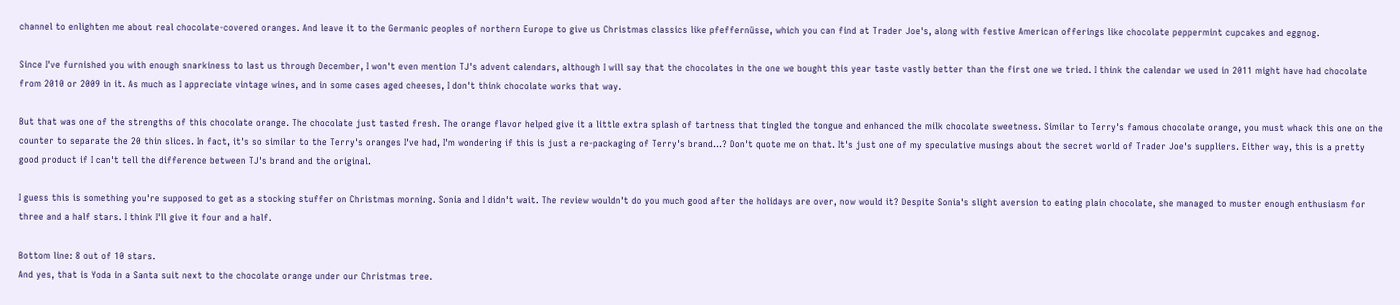channel to enlighten me about real chocolate-covered oranges. And leave it to the Germanic peoples of northern Europe to give us Christmas classics like pfeffernüsse, which you can find at Trader Joe's, along with festive American offerings like chocolate peppermint cupcakes and eggnog.

Since I've furnished you with enough snarkiness to last us through December, I won't even mention TJ's advent calendars, although I will say that the chocolates in the one we bought this year taste vastly better than the first one we tried. I think the calendar we used in 2011 might have had chocolate from 2010 or 2009 in it. As much as I appreciate vintage wines, and in some cases aged cheeses, I don't think chocolate works that way.

But that was one of the strengths of this chocolate orange. The chocolate just tasted fresh. The orange flavor helped give it a little extra splash of tartness that tingled the tongue and enhanced the milk chocolate sweetness. Similar to Terry's famous chocolate orange, you must whack this one on the counter to separate the 20 thin slices. In fact, it's so similar to the Terry's oranges I've had, I'm wondering if this is just a re-packaging of Terry's brand...? Don't quote me on that. It's just one of my speculative musings about the secret world of Trader Joe's suppliers. Either way, this is a pretty good product if I can't tell the difference between TJ's brand and the original.

I guess this is something you're supposed to get as a stocking stuffer on Christmas morning. Sonia and I didn't wait. The review wouldn't do you much good after the holidays are over, now would it? Despite Sonia's slight aversion to eating plain chocolate, she managed to muster enough enthusiasm for three and a half stars. I think I'll give it four and a half.

Bottom line: 8 out of 10 stars.
And yes, that is Yoda in a Santa suit next to the chocolate orange under our Christmas tree.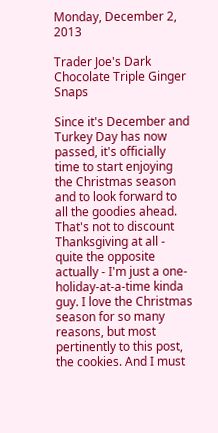Monday, December 2, 2013

Trader Joe's Dark Chocolate Triple Ginger Snaps

Since it's December and Turkey Day has now passed, it's officially time to start enjoying the Christmas season and to look forward to all the goodies ahead. That's not to discount Thanksgiving at all - quite the opposite actually - I'm just a one-holiday-at-a-time kinda guy. I love the Christmas season for so many reasons, but most pertinently to this post, the cookies. And I must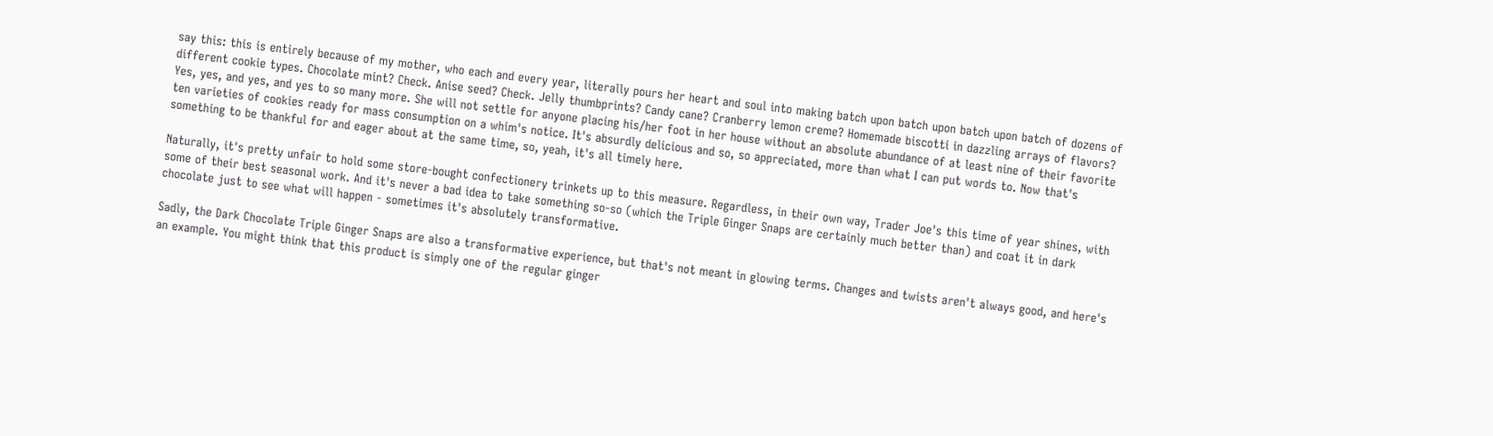say this: this is entirely because of my mother, who each and every year, literally pours her heart and soul into making batch upon batch upon batch upon batch of dozens of different cookie types. Chocolate mint? Check. Anise seed? Check. Jelly thumbprints? Candy cane? Cranberry lemon creme? Homemade biscotti in dazzling arrays of flavors? Yes, yes, and yes, and yes to so many more. She will not settle for anyone placing his/her foot in her house without an absolute abundance of at least nine of their favorite ten varieties of cookies ready for mass consumption on a whim's notice. It's absurdly delicious and so, so appreciated, more than what I can put words to. Now that's something to be thankful for and eager about at the same time, so, yeah, it's all timely here.

Naturally, it's pretty unfair to hold some store-bought confectionery trinkets up to this measure. Regardless, in their own way, Trader Joe's this time of year shines, with some of their best seasonal work. And it's never a bad idea to take something so-so (which the Triple Ginger Snaps are certainly much better than) and coat it in dark chocolate just to see what will happen - sometimes it's absolutely transformative.

Sadly, the Dark Chocolate Triple Ginger Snaps are also a transformative experience, but that's not meant in glowing terms. Changes and twists aren't always good, and here's an example. You might think that this product is simply one of the regular ginger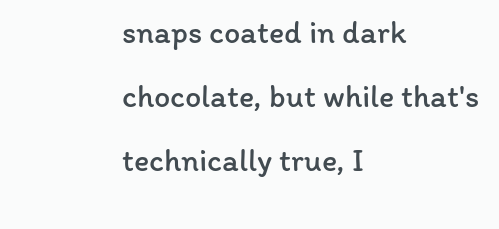snaps coated in dark chocolate, but while that's technically true, I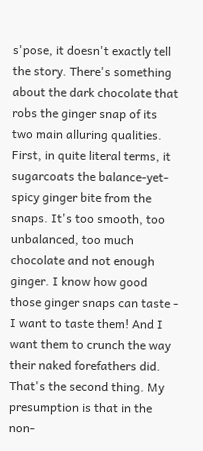s'pose, it doesn't exactly tell the story. There's something about the dark chocolate that robs the ginger snap of its two main alluring qualities. First, in quite literal terms, it sugarcoats the balance-yet-spicy ginger bite from the snaps. It's too smooth, too unbalanced, too much chocolate and not enough ginger. I know how good those ginger snaps can taste - I want to taste them! And I want them to crunch the way their naked forefathers did. That's the second thing. My presumption is that in the non-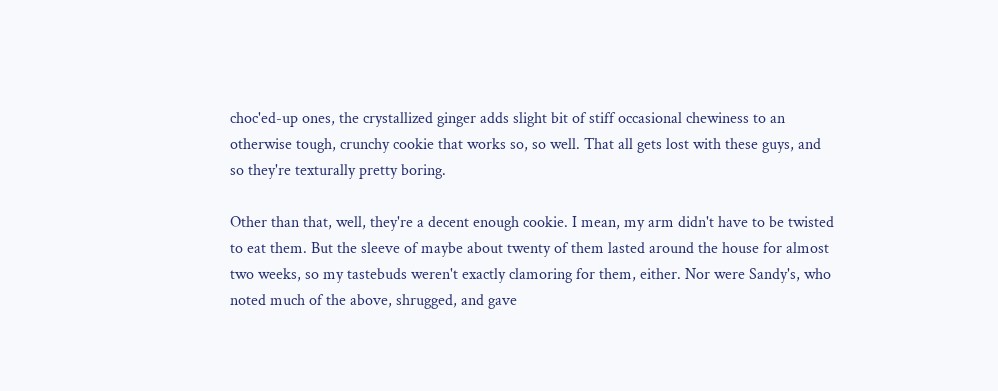choc'ed-up ones, the crystallized ginger adds slight bit of stiff occasional chewiness to an otherwise tough, crunchy cookie that works so, so well. That all gets lost with these guys, and so they're texturally pretty boring.

Other than that, well, they're a decent enough cookie. I mean, my arm didn't have to be twisted to eat them. But the sleeve of maybe about twenty of them lasted around the house for almost two weeks, so my tastebuds weren't exactly clamoring for them, either. Nor were Sandy's, who noted much of the above, shrugged, and gave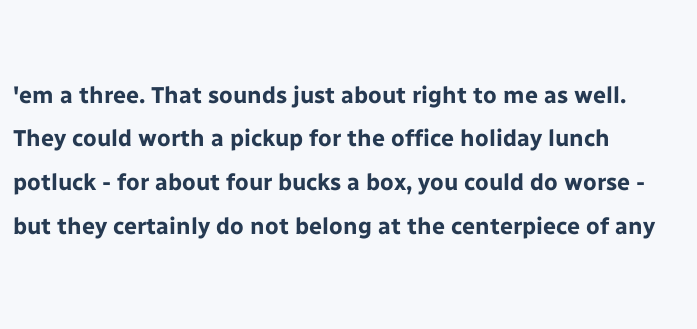'em a three. That sounds just about right to me as well. They could worth a pickup for the office holiday lunch potluck - for about four bucks a box, you could do worse - but they certainly do not belong at the centerpiece of any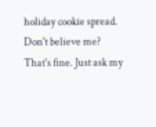holiday cookie spread. Don't believe me? That's fine. Just ask my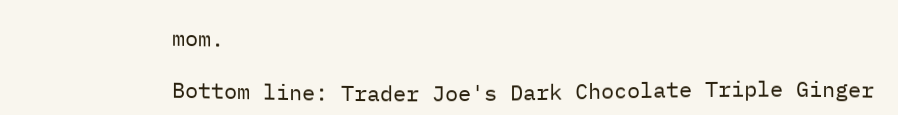mom.

Bottom line: Trader Joe's Dark Chocolate Triple Ginger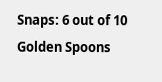Snaps: 6 out of 10 Golden Spoons